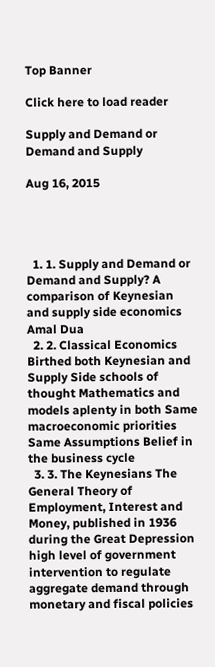Top Banner

Click here to load reader

Supply and Demand or Demand and Supply

Aug 16, 2015




  1. 1. Supply and Demand or Demand and Supply? A comparison of Keynesian and supply side economics Amal Dua
  2. 2. Classical Economics Birthed both Keynesian and Supply Side schools of thought Mathematics and models aplenty in both Same macroeconomic priorities Same Assumptions Belief in the business cycle
  3. 3. The Keynesians The General Theory of Employment, Interest and Money, published in 1936 during the Great Depression high level of government intervention to regulate aggregate demand through monetary and fiscal policies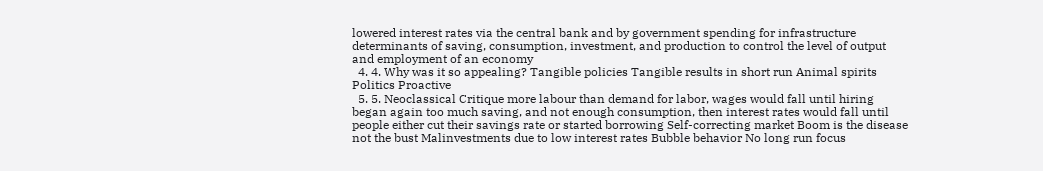lowered interest rates via the central bank and by government spending for infrastructure determinants of saving, consumption, investment, and production to control the level of output and employment of an economy
  4. 4. Why was it so appealing? Tangible policies Tangible results in short run Animal spirits Politics Proactive
  5. 5. Neoclassical Critique more labour than demand for labor, wages would fall until hiring began again too much saving, and not enough consumption, then interest rates would fall until people either cut their savings rate or started borrowing Self-correcting market Boom is the disease not the bust Malinvestments due to low interest rates Bubble behavior No long run focus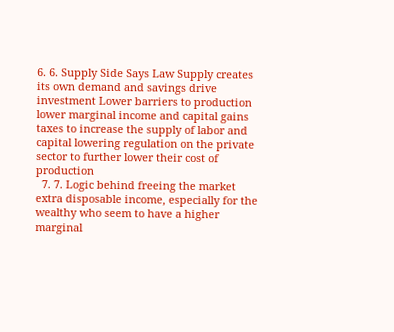6. 6. Supply Side Says Law Supply creates its own demand and savings drive investment Lower barriers to production lower marginal income and capital gains taxes to increase the supply of labor and capital lowering regulation on the private sector to further lower their cost of production
  7. 7. Logic behind freeing the market extra disposable income, especially for the wealthy who seem to have a higher marginal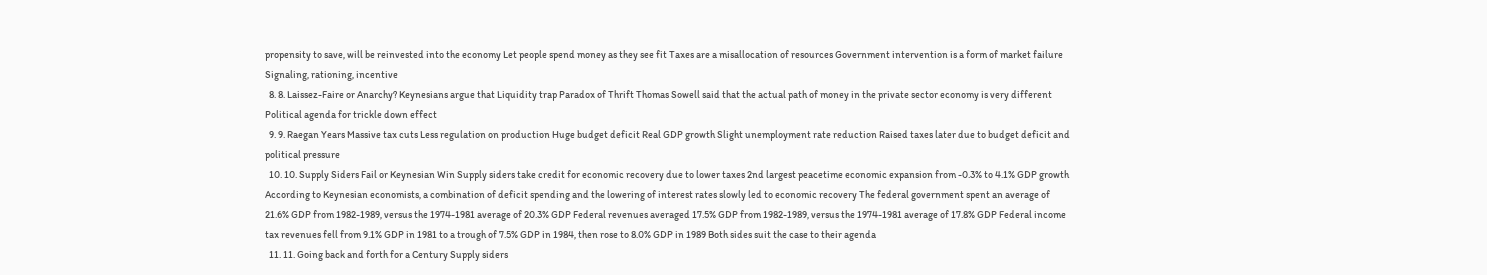propensity to save, will be reinvested into the economy Let people spend money as they see fit Taxes are a misallocation of resources Government intervention is a form of market failure Signaling, rationing, incentive
  8. 8. Laissez-Faire or Anarchy? Keynesians argue that Liquidity trap Paradox of Thrift Thomas Sowell said that the actual path of money in the private sector economy is very different Political agenda for trickle down effect
  9. 9. Raegan Years Massive tax cuts Less regulation on production Huge budget deficit Real GDP growth Slight unemployment rate reduction Raised taxes later due to budget deficit and political pressure
  10. 10. Supply Siders Fail or Keynesian Win Supply siders take credit for economic recovery due to lower taxes 2nd largest peacetime economic expansion from -0.3% to 4.1% GDP growth According to Keynesian economists, a combination of deficit spending and the lowering of interest rates slowly led to economic recovery The federal government spent an average of 21.6% GDP from 1982-1989, versus the 1974-1981 average of 20.3% GDP Federal revenues averaged 17.5% GDP from 1982-1989, versus the 1974-1981 average of 17.8% GDP Federal income tax revenues fell from 9.1% GDP in 1981 to a trough of 7.5% GDP in 1984, then rose to 8.0% GDP in 1989 Both sides suit the case to their agenda
  11. 11. Going back and forth for a Century Supply siders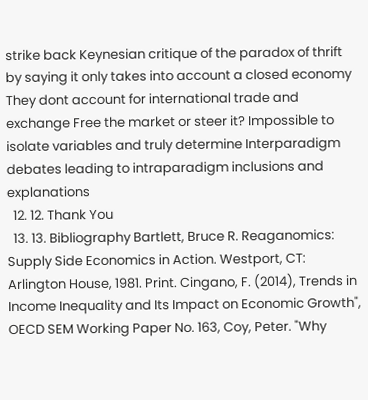strike back Keynesian critique of the paradox of thrift by saying it only takes into account a closed economy They dont account for international trade and exchange Free the market or steer it? Impossible to isolate variables and truly determine Interparadigm debates leading to intraparadigm inclusions and explanations
  12. 12. Thank You
  13. 13. Bibliography Bartlett, Bruce R. Reaganomics: Supply Side Economics in Action. Westport, CT: Arlington House, 1981. Print. Cingano, F. (2014), Trends in Income Inequality and Its Impact on Economic Growth", OECD SEM Working Paper No. 163, Coy, Peter. "Why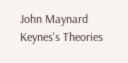John Maynard Keynes's Theories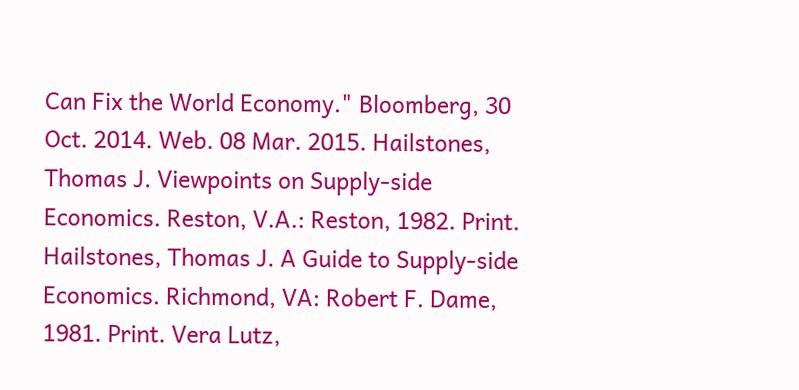Can Fix the World Economy." Bloomberg, 30 Oct. 2014. Web. 08 Mar. 2015. Hailstones, Thomas J. Viewpoints on Supply-side Economics. Reston, V.A.: Reston, 1982. Print. Hailstones, Thomas J. A Guide to Supply-side Economics. Richmond, VA: Robert F. Dame, 1981. Print. Vera Lutz,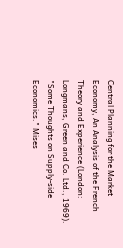Central Planning for the Market Economy, An Analysis of the French Theory and Experience (London: Longmans, Green and Co. Ltd., 1969). "Some Thoughts on Supply-side Economics." Mises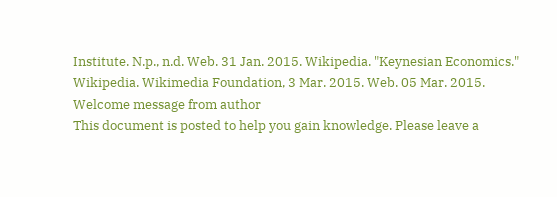Institute. N.p., n.d. Web. 31 Jan. 2015. Wikipedia. "Keynesian Economics." Wikipedia. Wikimedia Foundation, 3 Mar. 2015. Web. 05 Mar. 2015.
Welcome message from author
This document is posted to help you gain knowledge. Please leave a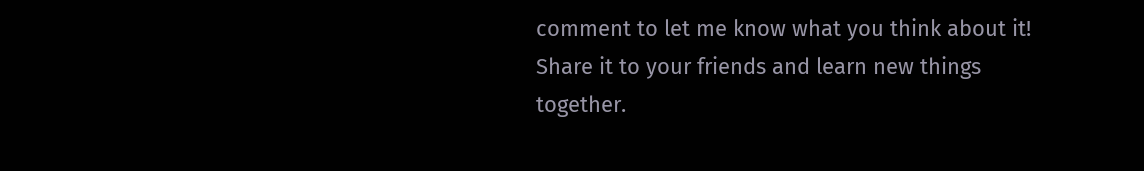comment to let me know what you think about it! Share it to your friends and learn new things together.